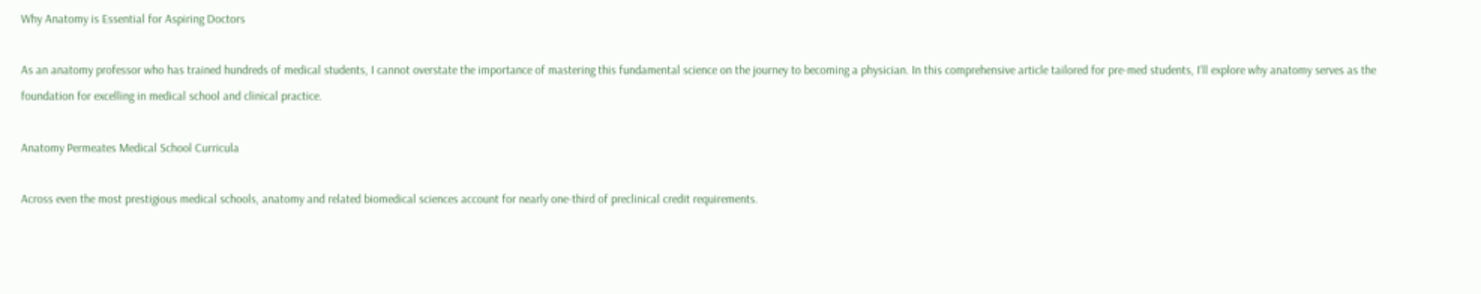Why Anatomy is Essential for Aspiring Doctors

As an anatomy professor who has trained hundreds of medical students, I cannot overstate the importance of mastering this fundamental science on the journey to becoming a physician. In this comprehensive article tailored for pre-med students, I‘ll explore why anatomy serves as the foundation for excelling in medical school and clinical practice.

Anatomy Permeates Medical School Curricula

Across even the most prestigious medical schools, anatomy and related biomedical sciences account for nearly one-third of preclinical credit requirements.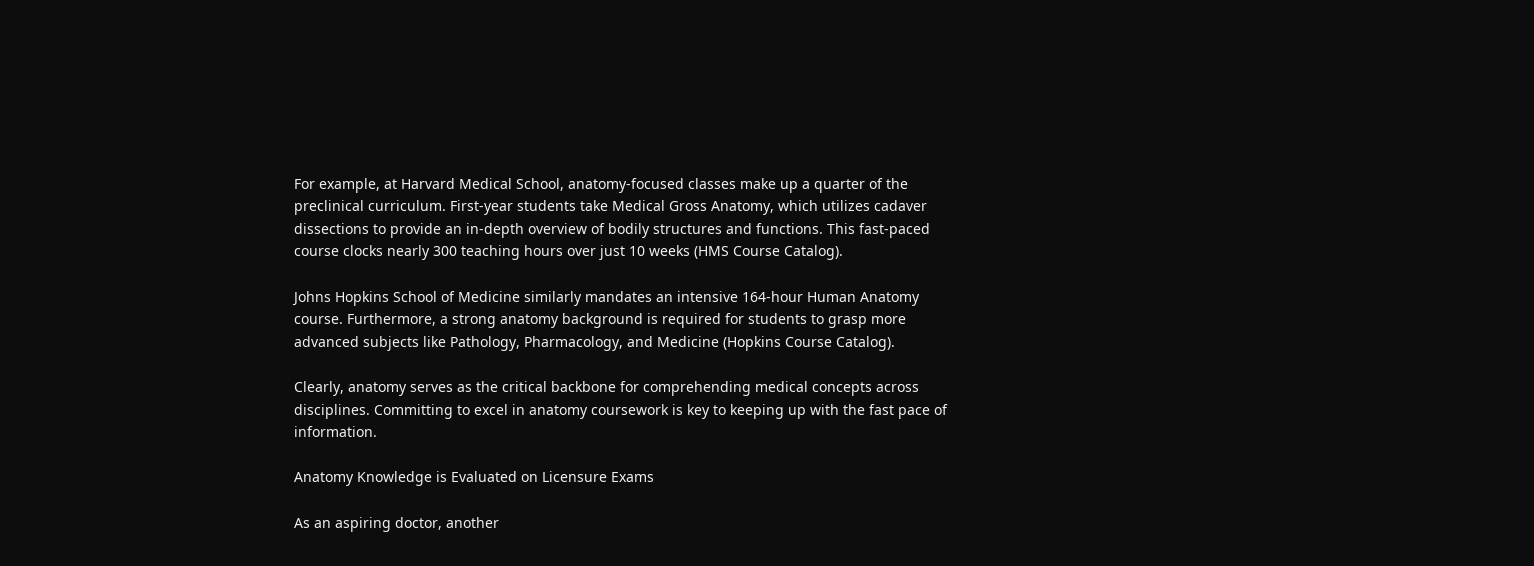For example, at Harvard Medical School, anatomy-focused classes make up a quarter of the preclinical curriculum. First-year students take Medical Gross Anatomy, which utilizes cadaver dissections to provide an in-depth overview of bodily structures and functions. This fast-paced course clocks nearly 300 teaching hours over just 10 weeks (HMS Course Catalog).

Johns Hopkins School of Medicine similarly mandates an intensive 164-hour Human Anatomy course. Furthermore, a strong anatomy background is required for students to grasp more advanced subjects like Pathology, Pharmacology, and Medicine (Hopkins Course Catalog).

Clearly, anatomy serves as the critical backbone for comprehending medical concepts across disciplines. Committing to excel in anatomy coursework is key to keeping up with the fast pace of information.

Anatomy Knowledge is Evaluated on Licensure Exams

As an aspiring doctor, another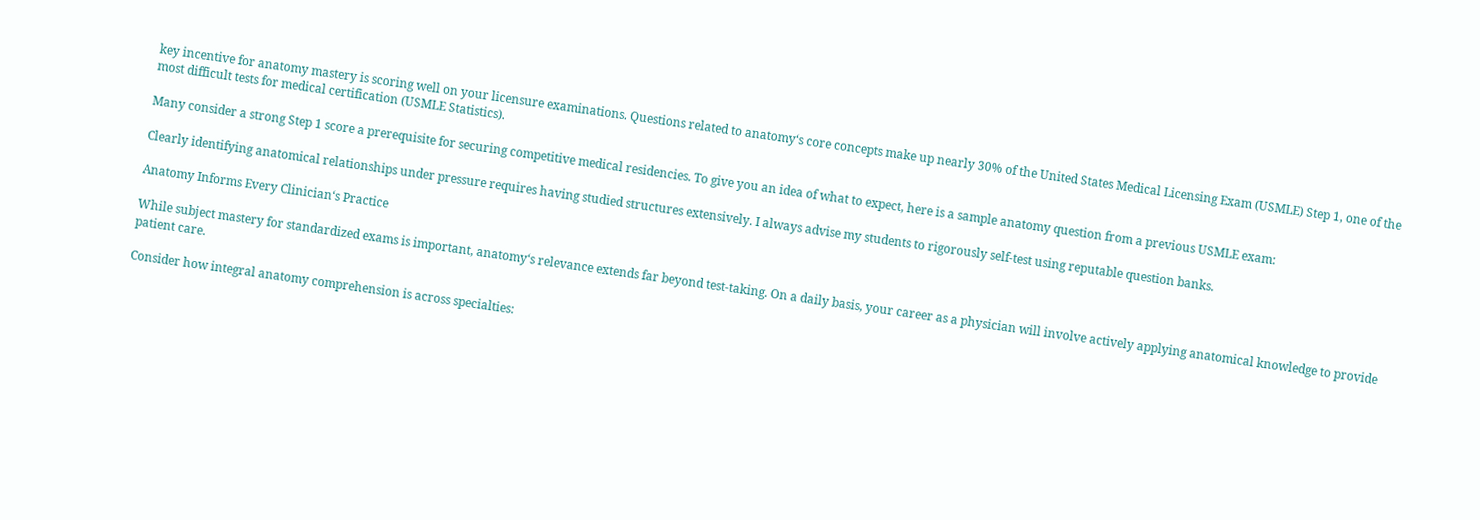key incentive for anatomy mastery is scoring well on your licensure examinations. Questions related to anatomy‘s core concepts make up nearly 30% of the United States Medical Licensing Exam (USMLE) Step 1, one of the most difficult tests for medical certification (USMLE Statistics).

Many consider a strong Step 1 score a prerequisite for securing competitive medical residencies. To give you an idea of what to expect, here is a sample anatomy question from a previous USMLE exam:

Clearly identifying anatomical relationships under pressure requires having studied structures extensively. I always advise my students to rigorously self-test using reputable question banks.

Anatomy Informs Every Clinician‘s Practice

While subject mastery for standardized exams is important, anatomy‘s relevance extends far beyond test-taking. On a daily basis, your career as a physician will involve actively applying anatomical knowledge to provide patient care.

Consider how integral anatomy comprehension is across specialties: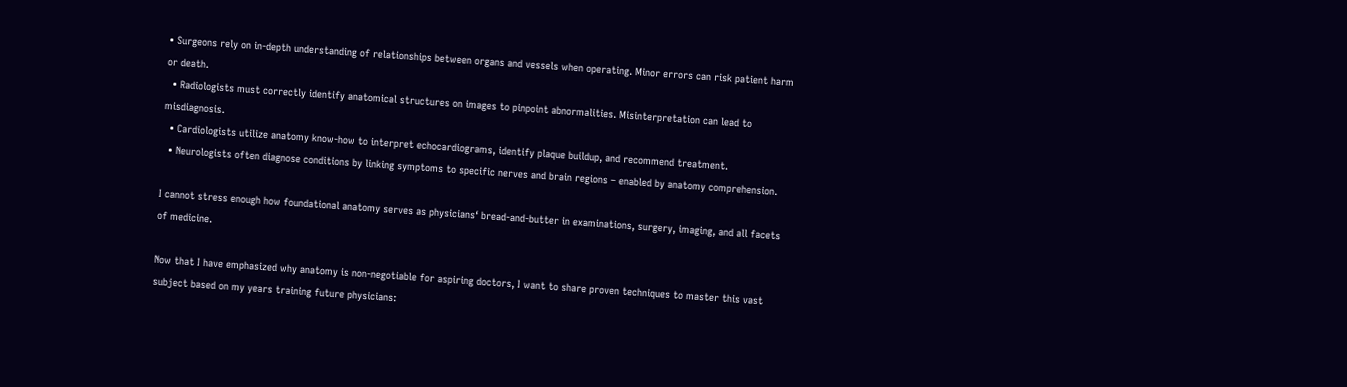• Surgeons rely on in-depth understanding of relationships between organs and vessels when operating. Minor errors can risk patient harm or death.
  • Radiologists must correctly identify anatomical structures on images to pinpoint abnormalities. Misinterpretation can lead to misdiagnosis.
  • Cardiologists utilize anatomy know-how to interpret echocardiograms, identify plaque buildup, and recommend treatment.
  • Neurologists often diagnose conditions by linking symptoms to specific nerves and brain regions – enabled by anatomy comprehension.

I cannot stress enough how foundational anatomy serves as physicians‘ bread-and-butter in examinations, surgery, imaging, and all facets of medicine.

Now that I have emphasized why anatomy is non-negotiable for aspiring doctors, I want to share proven techniques to master this vast subject based on my years training future physicians: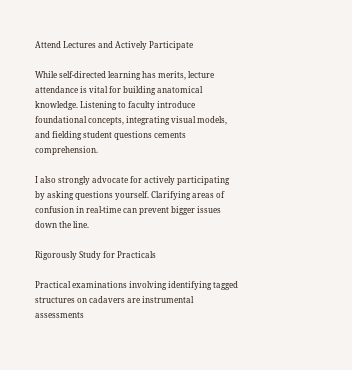Attend Lectures and Actively Participate

While self-directed learning has merits, lecture attendance is vital for building anatomical knowledge. Listening to faculty introduce foundational concepts, integrating visual models, and fielding student questions cements comprehension.

I also strongly advocate for actively participating by asking questions yourself. Clarifying areas of confusion in real-time can prevent bigger issues down the line.

Rigorously Study for Practicals

Practical examinations involving identifying tagged structures on cadavers are instrumental assessments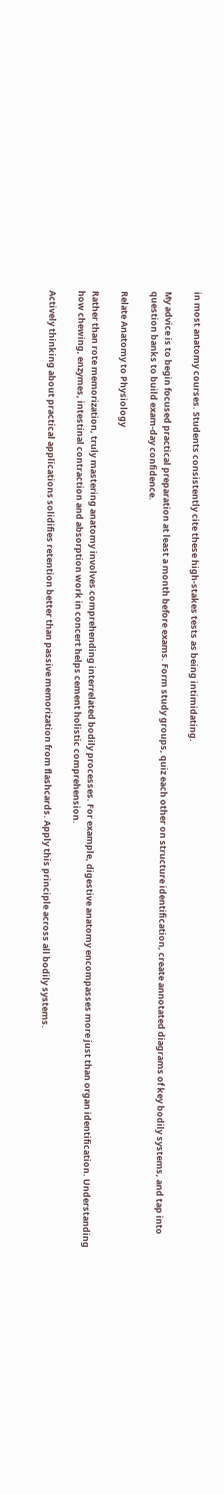in most anatomy courses. Students consistently cite these high-stakes tests as being intimidating.

My advice is to begin focused practical preparation at least a month before exams. Form study groups, quiz each other on structure identification, create annotated diagrams of key bodily systems, and tap into question banks to build exam-day confidence.

Relate Anatomy to Physiology

Rather than rote memorization, truly mastering anatomy involves comprehending interrelated bodily processes. For example, digestive anatomy encompasses more just than organ identification. Understanding how chewing, enzymes, intestinal contraction and absorption work in concert helps cement holistic comprehension.

Actively thinking about practical applications solidifies retention better than passive memorization from flashcards. Apply this principle across all bodily systems.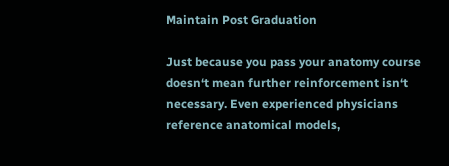Maintain Post Graduation

Just because you pass your anatomy course doesn‘t mean further reinforcement isn‘t necessary. Even experienced physicians reference anatomical models,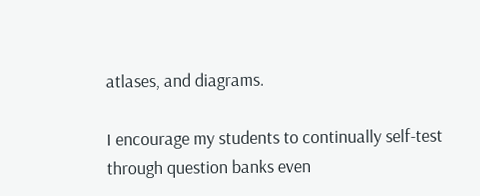atlases, and diagrams.

I encourage my students to continually self-test through question banks even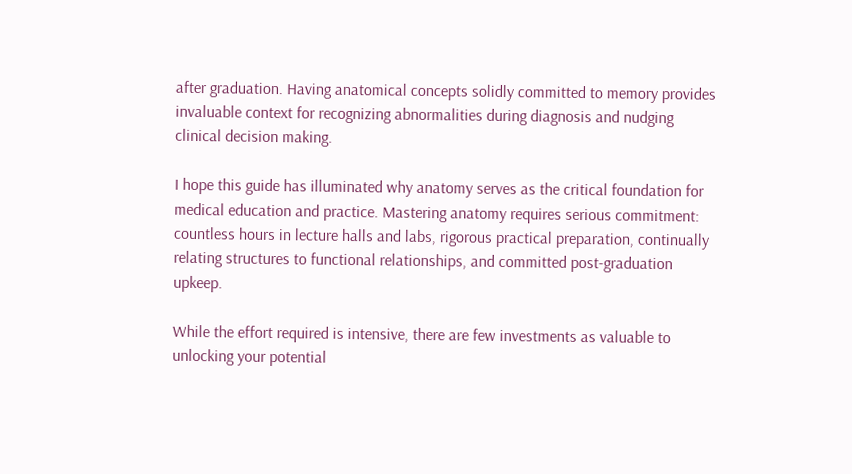after graduation. Having anatomical concepts solidly committed to memory provides invaluable context for recognizing abnormalities during diagnosis and nudging clinical decision making.

I hope this guide has illuminated why anatomy serves as the critical foundation for medical education and practice. Mastering anatomy requires serious commitment: countless hours in lecture halls and labs, rigorous practical preparation, continually relating structures to functional relationships, and committed post-graduation upkeep.

While the effort required is intensive, there are few investments as valuable to unlocking your potential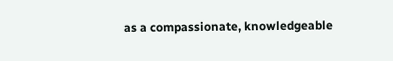as a compassionate, knowledgeable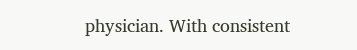physician. With consistent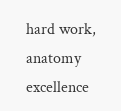hard work, anatomy excellence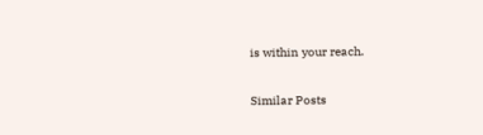is within your reach.

Similar Posts